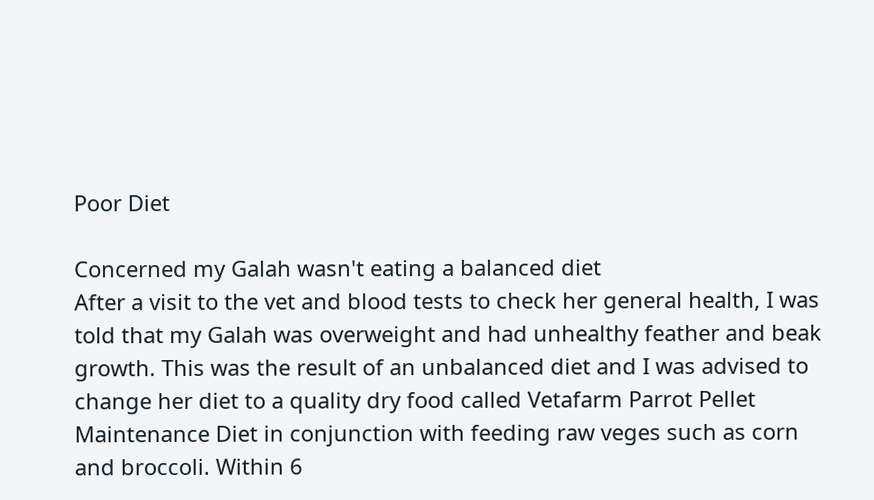Poor Diet

Concerned my Galah wasn't eating a balanced diet
After a visit to the vet and blood tests to check her general health, I was told that my Galah was overweight and had unhealthy feather and beak growth. This was the result of an unbalanced diet and I was advised to change her diet to a quality dry food called Vetafarm Parrot Pellet Maintenance Diet in conjunction with feeding raw veges such as corn and broccoli. Within 6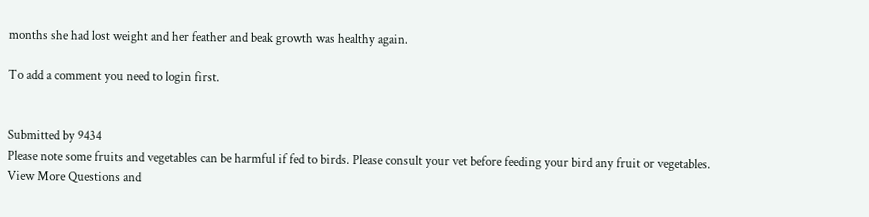months she had lost weight and her feather and beak growth was healthy again.

To add a comment you need to login first.


Submitted by 9434
Please note some fruits and vegetables can be harmful if fed to birds. Please consult your vet before feeding your bird any fruit or vegetables.
View More Questions and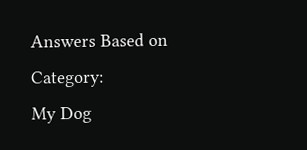Answers Based on Category:
My Dog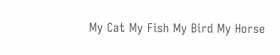My Cat My Fish My Bird My Horse